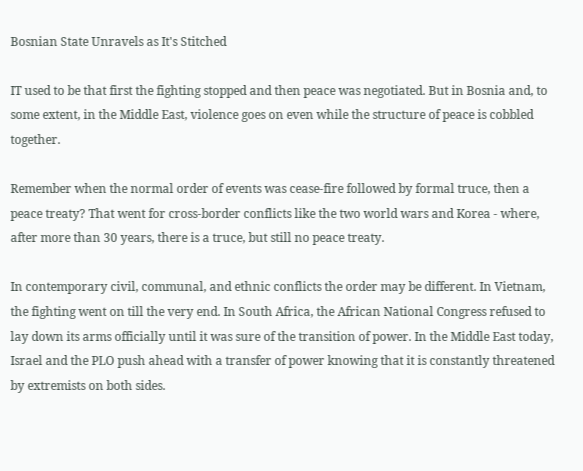Bosnian State Unravels as It's Stitched

IT used to be that first the fighting stopped and then peace was negotiated. But in Bosnia and, to some extent, in the Middle East, violence goes on even while the structure of peace is cobbled together.

Remember when the normal order of events was cease-fire followed by formal truce, then a peace treaty? That went for cross-border conflicts like the two world wars and Korea - where, after more than 30 years, there is a truce, but still no peace treaty.

In contemporary civil, communal, and ethnic conflicts the order may be different. In Vietnam, the fighting went on till the very end. In South Africa, the African National Congress refused to lay down its arms officially until it was sure of the transition of power. In the Middle East today, Israel and the PLO push ahead with a transfer of power knowing that it is constantly threatened by extremists on both sides.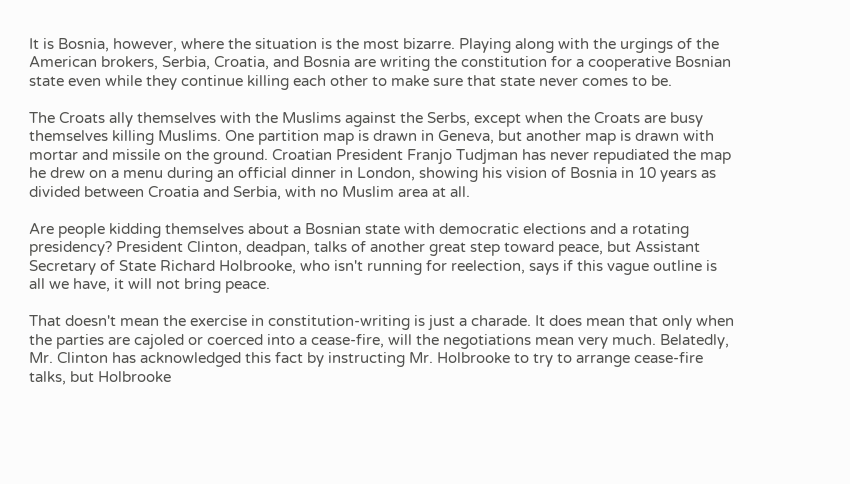It is Bosnia, however, where the situation is the most bizarre. Playing along with the urgings of the American brokers, Serbia, Croatia, and Bosnia are writing the constitution for a cooperative Bosnian state even while they continue killing each other to make sure that state never comes to be.

The Croats ally themselves with the Muslims against the Serbs, except when the Croats are busy themselves killing Muslims. One partition map is drawn in Geneva, but another map is drawn with mortar and missile on the ground. Croatian President Franjo Tudjman has never repudiated the map he drew on a menu during an official dinner in London, showing his vision of Bosnia in 10 years as divided between Croatia and Serbia, with no Muslim area at all.

Are people kidding themselves about a Bosnian state with democratic elections and a rotating presidency? President Clinton, deadpan, talks of another great step toward peace, but Assistant Secretary of State Richard Holbrooke, who isn't running for reelection, says if this vague outline is all we have, it will not bring peace.

That doesn't mean the exercise in constitution-writing is just a charade. It does mean that only when the parties are cajoled or coerced into a cease-fire, will the negotiations mean very much. Belatedly, Mr. Clinton has acknowledged this fact by instructing Mr. Holbrooke to try to arrange cease-fire talks, but Holbrooke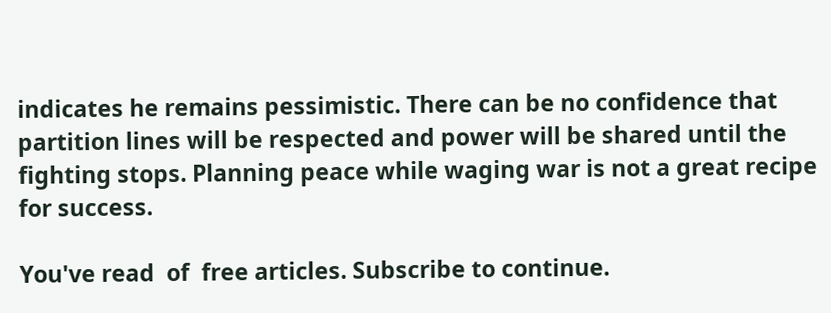indicates he remains pessimistic. There can be no confidence that partition lines will be respected and power will be shared until the fighting stops. Planning peace while waging war is not a great recipe for success.

You've read  of  free articles. Subscribe to continue.